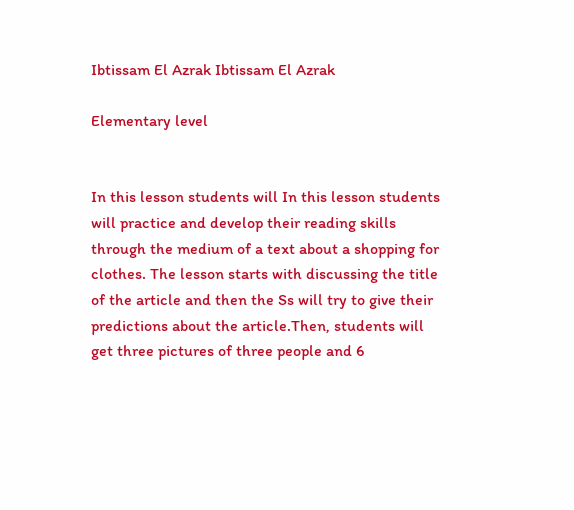Ibtissam El Azrak Ibtissam El Azrak

Elementary level


In this lesson students will In this lesson students will practice and develop their reading skills through the medium of a text about a shopping for clothes. The lesson starts with discussing the title of the article and then the Ss will try to give their predictions about the article.Then, students will get three pictures of three people and 6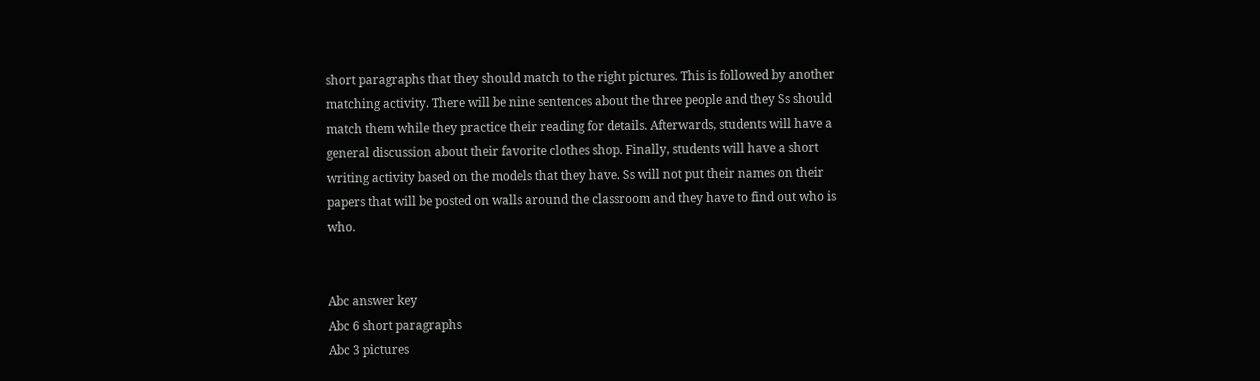short paragraphs that they should match to the right pictures. This is followed by another matching activity. There will be nine sentences about the three people and they Ss should match them while they practice their reading for details. Afterwards, students will have a general discussion about their favorite clothes shop. Finally, students will have a short writing activity based on the models that they have. Ss will not put their names on their papers that will be posted on walls around the classroom and they have to find out who is who.


Abc answer key
Abc 6 short paragraphs
Abc 3 pictures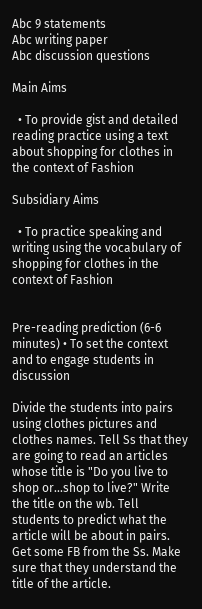Abc 9 statements
Abc writing paper
Abc discussion questions

Main Aims

  • To provide gist and detailed reading practice using a text about shopping for clothes in the context of Fashion

Subsidiary Aims

  • To practice speaking and writing using the vocabulary of shopping for clothes in the context of Fashion


Pre-reading prediction (6-6 minutes) • To set the context and to engage students in discussion

Divide the students into pairs using clothes pictures and clothes names. Tell Ss that they are going to read an articles whose title is "Do you live to shop or...shop to live?" Write the title on the wb. Tell students to predict what the article will be about in pairs. Get some FB from the Ss. Make sure that they understand the title of the article.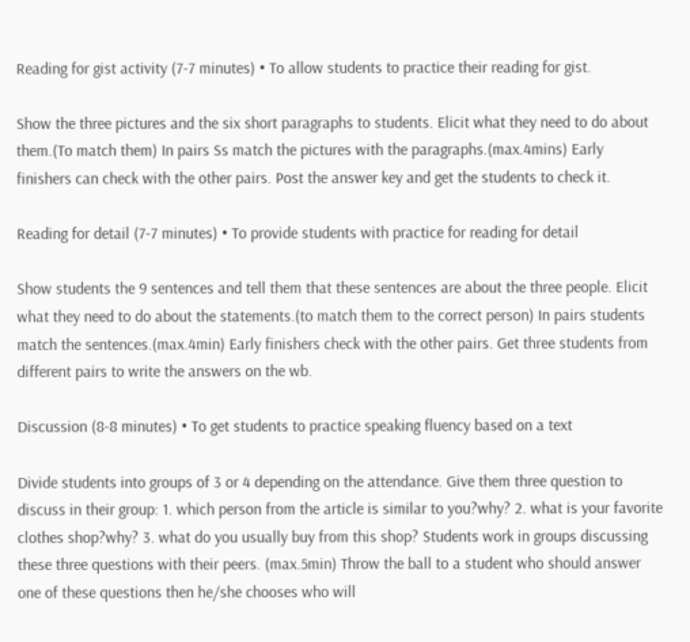Reading for gist activity (7-7 minutes) • To allow students to practice their reading for gist.

Show the three pictures and the six short paragraphs to students. Elicit what they need to do about them.(To match them) In pairs Ss match the pictures with the paragraphs.(max.4mins) Early finishers can check with the other pairs. Post the answer key and get the students to check it.

Reading for detail (7-7 minutes) • To provide students with practice for reading for detail

Show students the 9 sentences and tell them that these sentences are about the three people. Elicit what they need to do about the statements.(to match them to the correct person) In pairs students match the sentences.(max.4min) Early finishers check with the other pairs. Get three students from different pairs to write the answers on the wb.

Discussion (8-8 minutes) • To get students to practice speaking fluency based on a text

Divide students into groups of 3 or 4 depending on the attendance. Give them three question to discuss in their group: 1. which person from the article is similar to you?why? 2. what is your favorite clothes shop?why? 3. what do you usually buy from this shop? Students work in groups discussing these three questions with their peers. (max.5min) Throw the ball to a student who should answer one of these questions then he/she chooses who will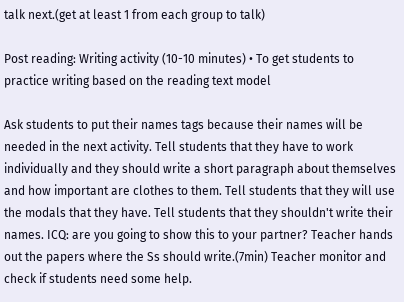talk next.(get at least 1 from each group to talk)

Post reading: Writing activity (10-10 minutes) • To get students to practice writing based on the reading text model

Ask students to put their names tags because their names will be needed in the next activity. Tell students that they have to work individually and they should write a short paragraph about themselves and how important are clothes to them. Tell students that they will use the modals that they have. Tell students that they shouldn't write their names. ICQ: are you going to show this to your partner? Teacher hands out the papers where the Ss should write.(7min) Teacher monitor and check if students need some help.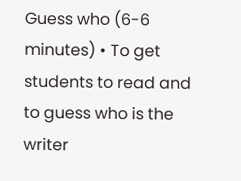Guess who (6-6 minutes) • To get students to read and to guess who is the writer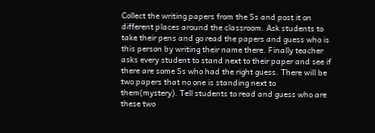Collect the writing papers from the Ss and post it on different places around the classroom. Ask students to take their pens and go read the papers and guess who is this person by writing their name there. Finally teacher asks every student to stand next to their paper and see if there are some Ss who had the right guess. There will be two papers that no one is standing next to them(mystery). Tell students to read and guess who are these two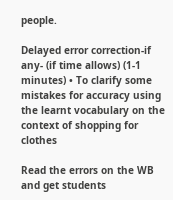people.

Delayed error correction-if any- (if time allows) (1-1 minutes) • To clarify some mistakes for accuracy using the learnt vocabulary on the context of shopping for clothes

Read the errors on the WB and get students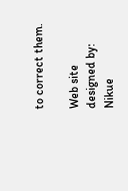to correct them.

Web site designed by: Nikue